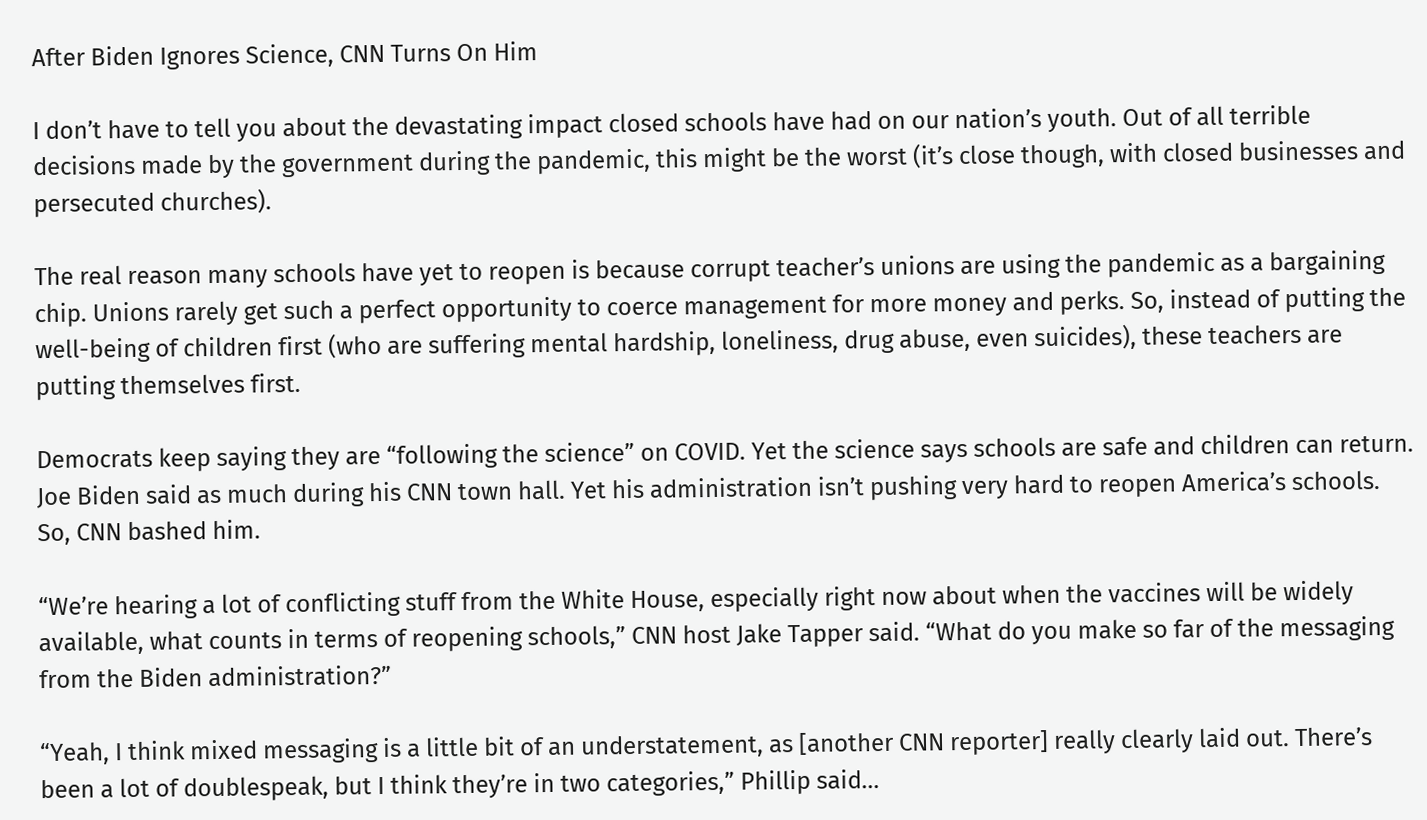After Biden Ignores Science, CNN Turns On Him

I don’t have to tell you about the devastating impact closed schools have had on our nation’s youth. Out of all terrible decisions made by the government during the pandemic, this might be the worst (it’s close though, with closed businesses and persecuted churches).

The real reason many schools have yet to reopen is because corrupt teacher’s unions are using the pandemic as a bargaining chip. Unions rarely get such a perfect opportunity to coerce management for more money and perks. So, instead of putting the well-being of children first (who are suffering mental hardship, loneliness, drug abuse, even suicides), these teachers are putting themselves first.

Democrats keep saying they are “following the science” on COVID. Yet the science says schools are safe and children can return. Joe Biden said as much during his CNN town hall. Yet his administration isn’t pushing very hard to reopen America’s schools. So, CNN bashed him.

“We’re hearing a lot of conflicting stuff from the White House, especially right now about when the vaccines will be widely available, what counts in terms of reopening schools,” CNN host Jake Tapper said. “What do you make so far of the messaging from the Biden administration?”

“Yeah, I think mixed messaging is a little bit of an understatement, as [another CNN reporter] really clearly laid out. There’s been a lot of doublespeak, but I think they’re in two categories,” Phillip said…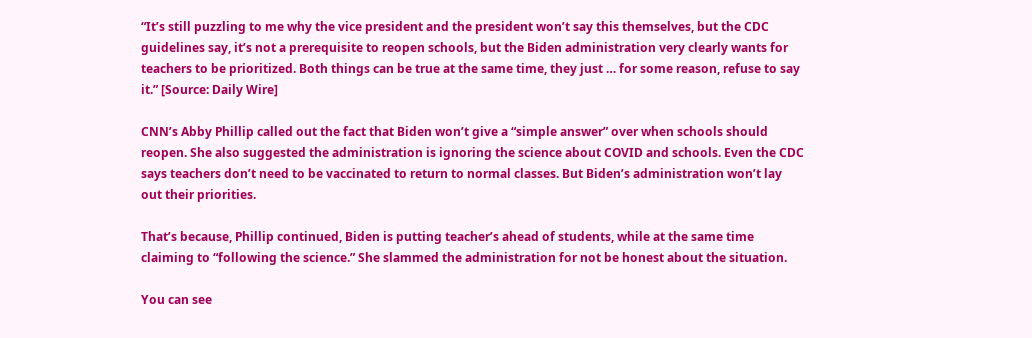“It’s still puzzling to me why the vice president and the president won’t say this themselves, but the CDC guidelines say, it’s not a prerequisite to reopen schools, but the Biden administration very clearly wants for teachers to be prioritized. Both things can be true at the same time, they just … for some reason, refuse to say it.” [Source: Daily Wire]

CNN’s Abby Phillip called out the fact that Biden won’t give a “simple answer” over when schools should reopen. She also suggested the administration is ignoring the science about COVID and schools. Even the CDC says teachers don’t need to be vaccinated to return to normal classes. But Biden’s administration won’t lay out their priorities.

That’s because, Phillip continued, Biden is putting teacher’s ahead of students, while at the same time claiming to “following the science.” She slammed the administration for not be honest about the situation.

You can see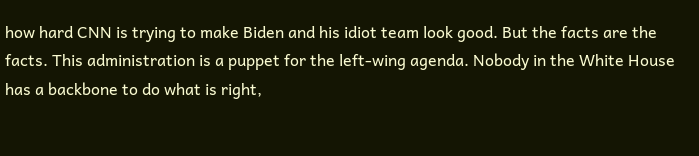how hard CNN is trying to make Biden and his idiot team look good. But the facts are the facts. This administration is a puppet for the left-wing agenda. Nobody in the White House has a backbone to do what is right,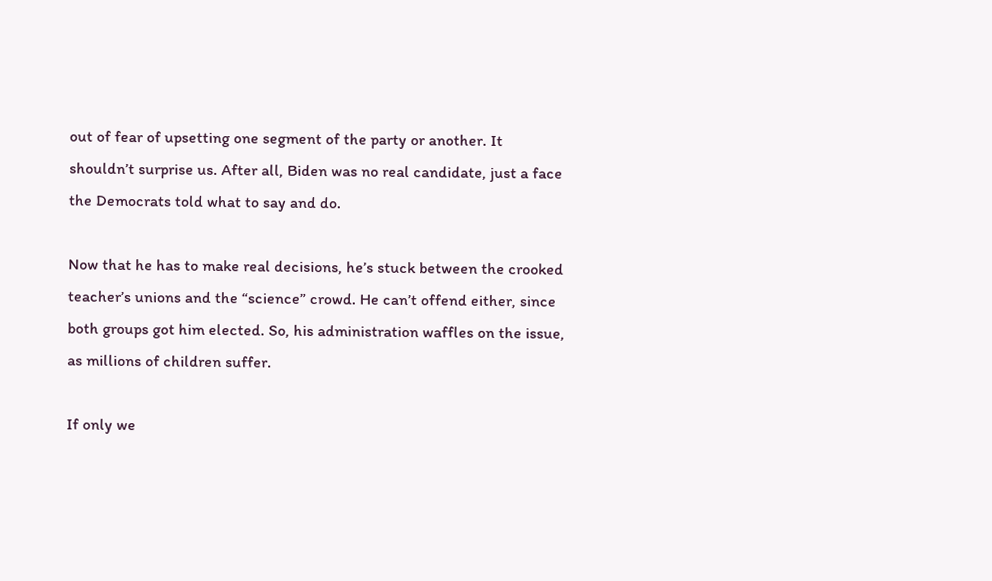out of fear of upsetting one segment of the party or another. It shouldn’t surprise us. After all, Biden was no real candidate, just a face the Democrats told what to say and do.

Now that he has to make real decisions, he’s stuck between the crooked teacher’s unions and the “science” crowd. He can’t offend either, since both groups got him elected. So, his administration waffles on the issue, as millions of children suffer.

If only we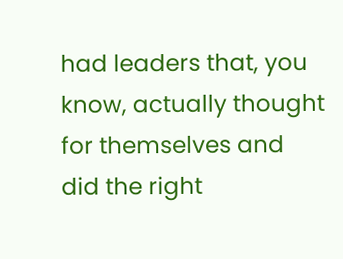had leaders that, you know, actually thought for themselves and did the right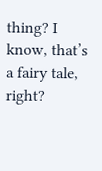thing? I know, that’s a fairy tale, right?